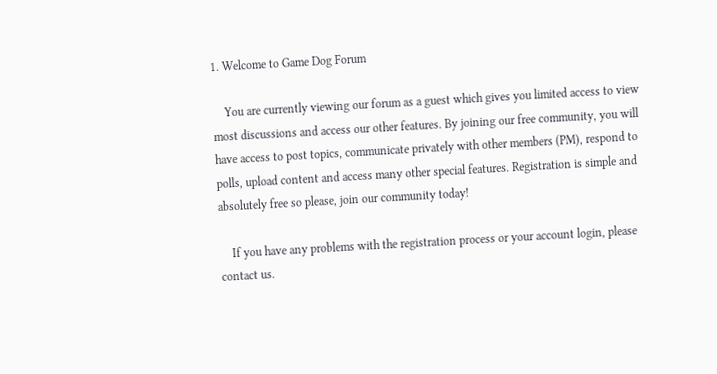1. Welcome to Game Dog Forum

    You are currently viewing our forum as a guest which gives you limited access to view most discussions and access our other features. By joining our free community, you will have access to post topics, communicate privately with other members (PM), respond to polls, upload content and access many other special features. Registration is simple and absolutely free so please, join our community today!

    If you have any problems with the registration process or your account login, please contact us.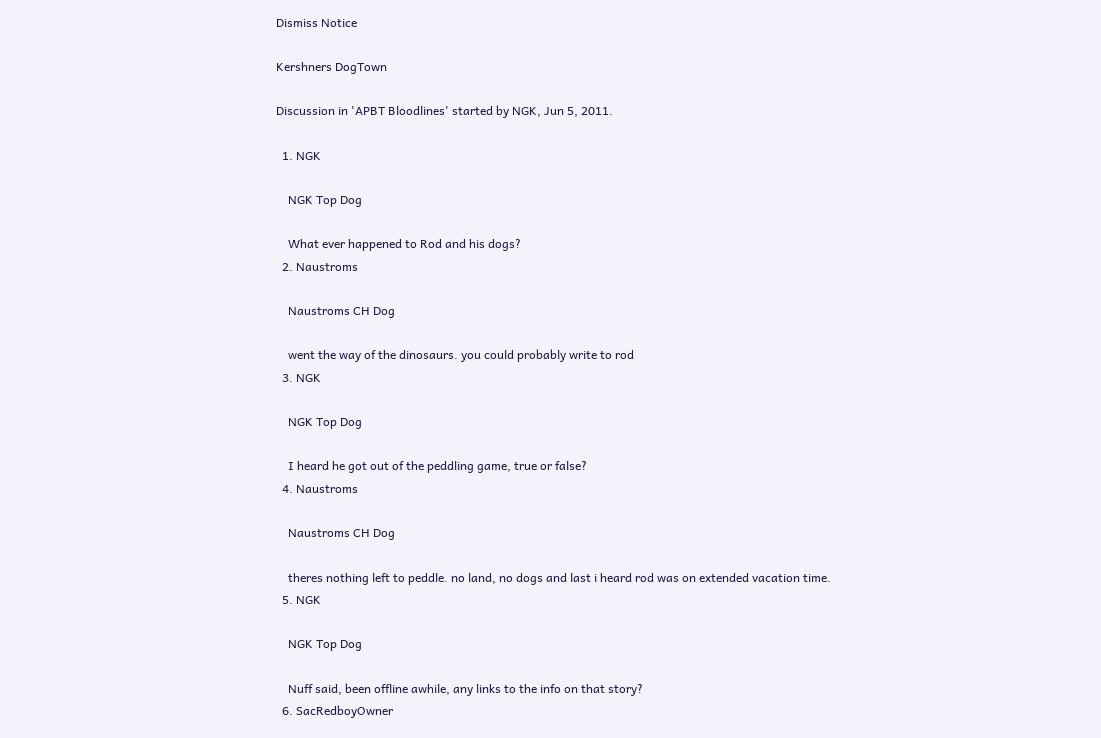Dismiss Notice

Kershners DogTown

Discussion in 'APBT Bloodlines' started by NGK, Jun 5, 2011.

  1. NGK

    NGK Top Dog

    What ever happened to Rod and his dogs?
  2. Naustroms

    Naustroms CH Dog

    went the way of the dinosaurs. you could probably write to rod
  3. NGK

    NGK Top Dog

    I heard he got out of the peddling game, true or false?
  4. Naustroms

    Naustroms CH Dog

    theres nothing left to peddle. no land, no dogs and last i heard rod was on extended vacation time.
  5. NGK

    NGK Top Dog

    Nuff said, been offline awhile, any links to the info on that story?
  6. SacRedboyOwner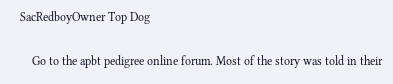SacRedboyOwner Top Dog

    Go to the apbt pedigree online forum. Most of the story was told in their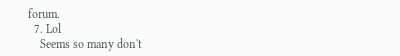forum.
  7. Lol
    Seems so many don't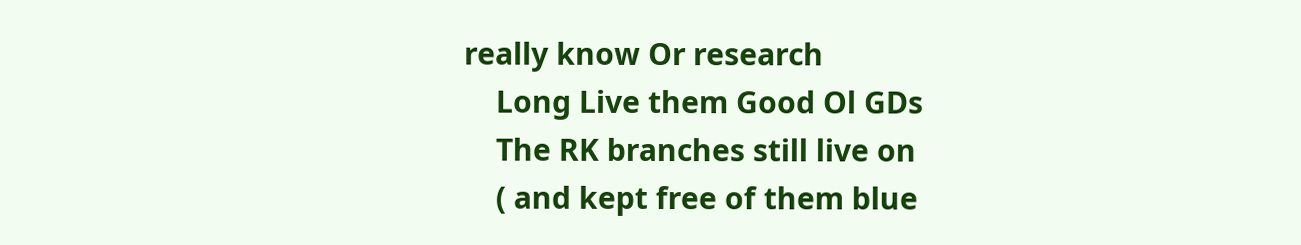really know Or research
    Long Live them Good Ol GDs
    The RK branches still live on
    ( and kept free of them blue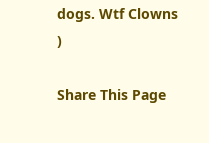dogs. Wtf Clowns )

Share This Page